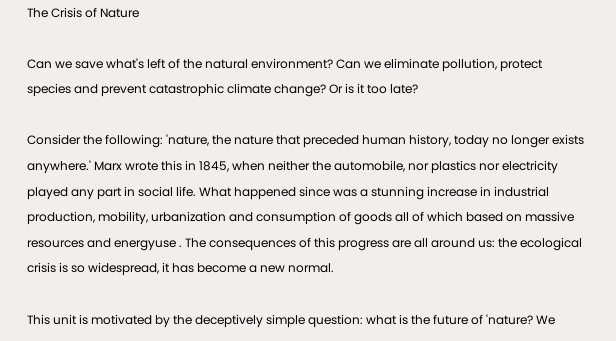The Crisis of Nature

Can we save what's left of the natural environment? Can we eliminate pollution, protect species and prevent catastrophic climate change? Or is it too late?

Consider the following: 'nature, the nature that preceded human history, today no longer exists anywhere.' Marx wrote this in 1845, when neither the automobile, nor plastics nor electricity played any part in social life. What happened since was a stunning increase in industrial production, mobility, urbanization and consumption of goods all of which based on massive resources and energyuse . The consequences of this progress are all around us: the ecological crisis is so widespread, it has become a new normal.

This unit is motivated by the deceptively simple question: what is the future of 'nature? We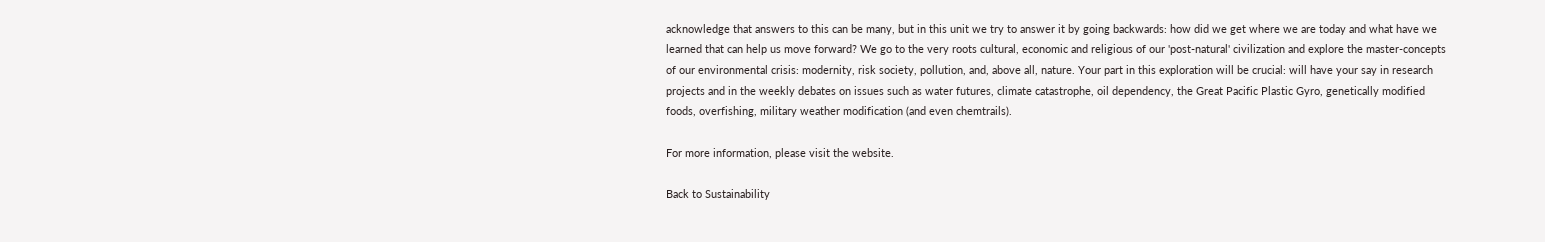acknowledge that answers to this can be many, but in this unit we try to answer it by going backwards: how did we get where we are today and what have we learned that can help us move forward? We go to the very roots cultural, economic and religious of our 'post-natural' civilization and explore the master-concepts of our environmental crisis: modernity, risk society, pollution, and, above all, nature. Your part in this exploration will be crucial: will have your say in research projects and in the weekly debates on issues such as water futures, climate catastrophe, oil dependency, the Great Pacific Plastic Gyro, genetically modified foods, overfishing, military weather modification (and even chemtrails).

For more information, please visit the website.

Back to Sustainability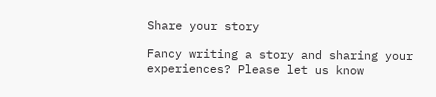Share your story

Fancy writing a story and sharing your experiences? Please let us know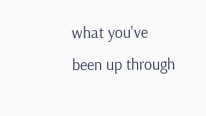what you've been up through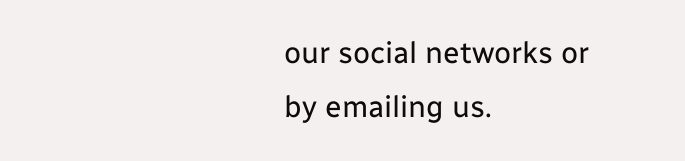our social networks or by emailing us.